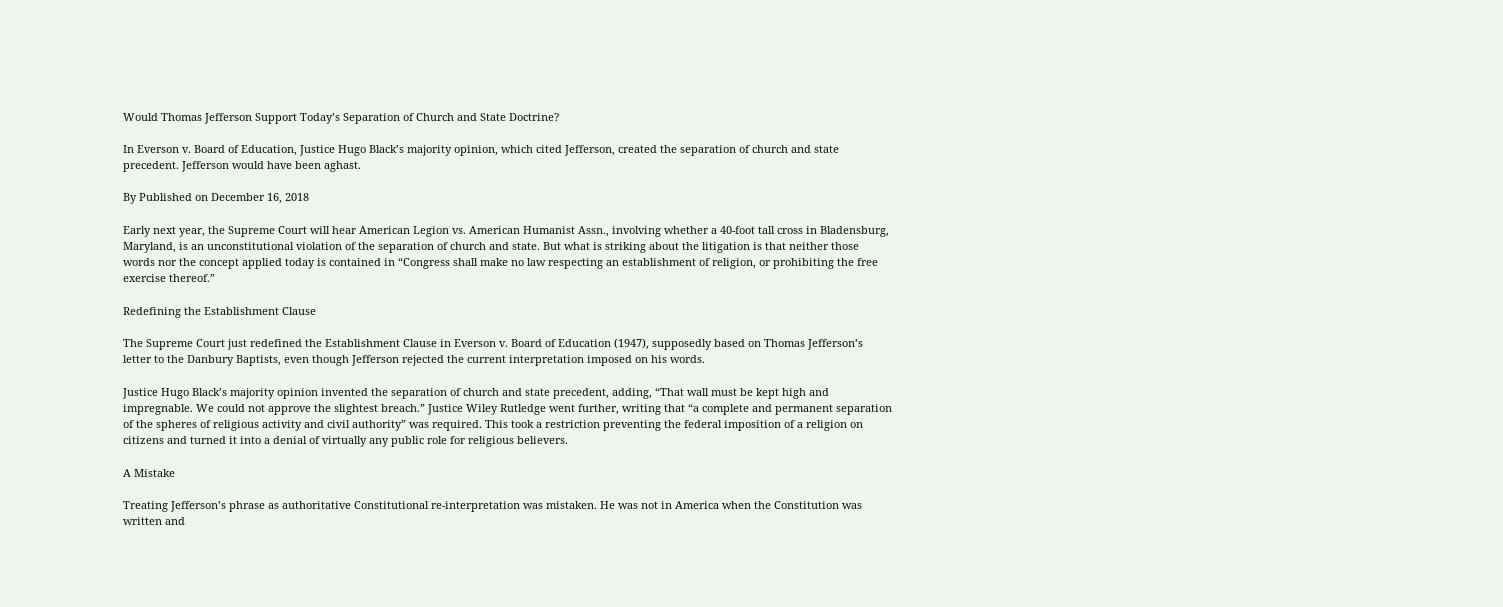Would Thomas Jefferson Support Today’s Separation of Church and State Doctrine?

In Everson v. Board of Education, Justice Hugo Black’s majority opinion, which cited Jefferson, created the separation of church and state precedent. Jefferson would have been aghast.

By Published on December 16, 2018

Early next year, the Supreme Court will hear American Legion vs. American Humanist Assn., involving whether a 40-foot tall cross in Bladensburg, Maryland, is an unconstitutional violation of the separation of church and state. But what is striking about the litigation is that neither those words nor the concept applied today is contained in “Congress shall make no law respecting an establishment of religion, or prohibiting the free exercise thereof.”

Redefining the Establishment Clause

The Supreme Court just redefined the Establishment Clause in Everson v. Board of Education (1947), supposedly based on Thomas Jefferson’s letter to the Danbury Baptists, even though Jefferson rejected the current interpretation imposed on his words.

Justice Hugo Black’s majority opinion invented the separation of church and state precedent, adding, “That wall must be kept high and impregnable. We could not approve the slightest breach.” Justice Wiley Rutledge went further, writing that “a complete and permanent separation of the spheres of religious activity and civil authority” was required. This took a restriction preventing the federal imposition of a religion on citizens and turned it into a denial of virtually any public role for religious believers.

A Mistake

Treating Jefferson’s phrase as authoritative Constitutional re-interpretation was mistaken. He was not in America when the Constitution was written and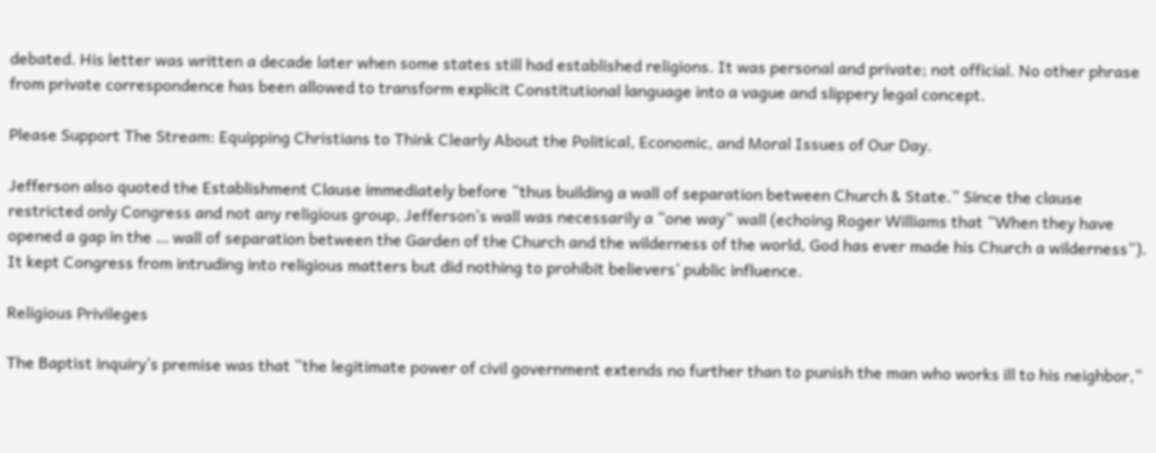debated. His letter was written a decade later when some states still had established religions. It was personal and private; not official. No other phrase from private correspondence has been allowed to transform explicit Constitutional language into a vague and slippery legal concept.

Please Support The Stream: Equipping Christians to Think Clearly About the Political, Economic, and Moral Issues of Our Day.

Jefferson also quoted the Establishment Clause immediately before “thus building a wall of separation between Church & State.” Since the clause restricted only Congress and not any religious group, Jefferson’s wall was necessarily a “one way” wall (echoing Roger Williams that “When they have opened a gap in the … wall of separation between the Garden of the Church and the wilderness of the world, God has ever made his Church a wilderness”). It kept Congress from intruding into religious matters but did nothing to prohibit believers’ public influence.

Religious Privileges

The Baptist inquiry’s premise was that “the legitimate power of civil government extends no further than to punish the man who works ill to his neighbor,”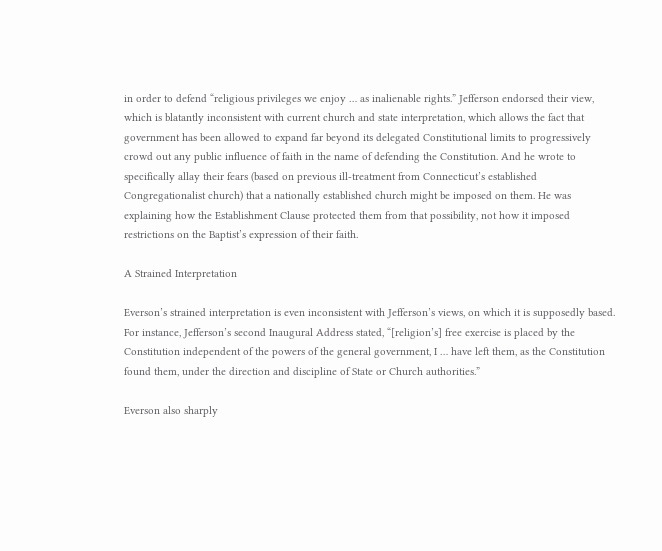in order to defend “religious privileges we enjoy … as inalienable rights.” Jefferson endorsed their view, which is blatantly inconsistent with current church and state interpretation, which allows the fact that government has been allowed to expand far beyond its delegated Constitutional limits to progressively crowd out any public influence of faith in the name of defending the Constitution. And he wrote to specifically allay their fears (based on previous ill-treatment from Connecticut’s established Congregationalist church) that a nationally established church might be imposed on them. He was explaining how the Establishment Clause protected them from that possibility, not how it imposed restrictions on the Baptist’s expression of their faith.

A Strained Interpretation

Everson’s strained interpretation is even inconsistent with Jefferson’s views, on which it is supposedly based. For instance, Jefferson’s second Inaugural Address stated, “[religion’s] free exercise is placed by the Constitution independent of the powers of the general government, I … have left them, as the Constitution found them, under the direction and discipline of State or Church authorities.”

Everson also sharply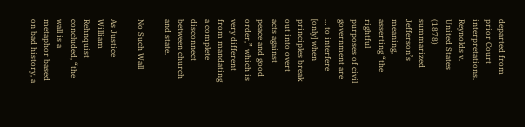departed from prior Court interpretations. Reynolds v. United States (1878) summarized Jefferson’s meaning, asserting “the rightful purposes of civil government are … to interfere [only] when principles break out into overt acts against peace and good order,” which is very different from mandating a complete disconnect between church and state.

No Such Wall

As Justice William Rehnquist concluded, “the wall is a metaphor based on bad history, a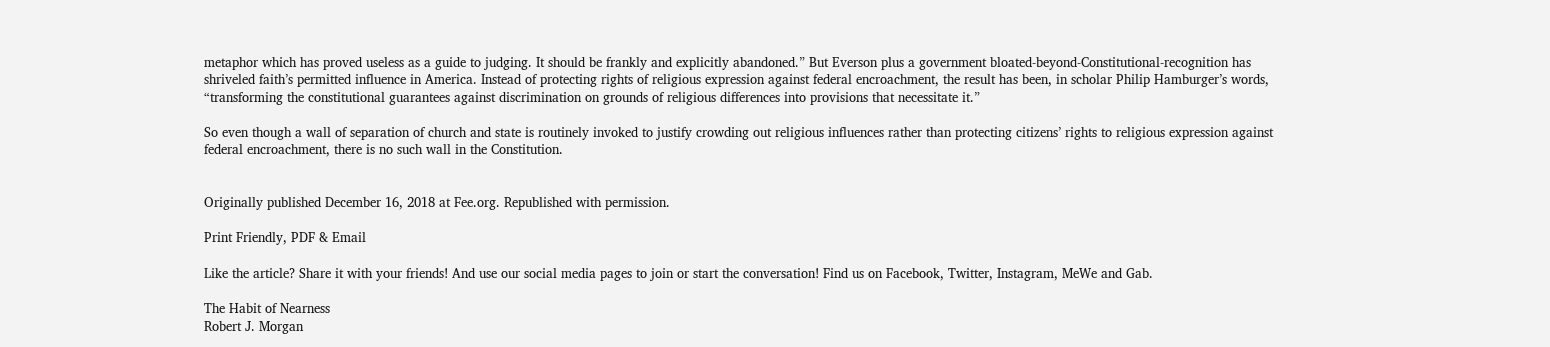metaphor which has proved useless as a guide to judging. It should be frankly and explicitly abandoned.” But Everson plus a government bloated-beyond-Constitutional-recognition has shriveled faith’s permitted influence in America. Instead of protecting rights of religious expression against federal encroachment, the result has been, in scholar Philip Hamburger’s words, “transforming the constitutional guarantees against discrimination on grounds of religious differences into provisions that necessitate it.”

So even though a wall of separation of church and state is routinely invoked to justify crowding out religious influences rather than protecting citizens’ rights to religious expression against federal encroachment, there is no such wall in the Constitution.


Originally published December 16, 2018 at Fee.org. Republished with permission.

Print Friendly, PDF & Email

Like the article? Share it with your friends! And use our social media pages to join or start the conversation! Find us on Facebook, Twitter, Instagram, MeWe and Gab.

The Habit of Nearness
Robert J. Morgan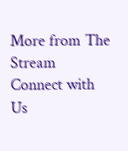More from The Stream
Connect with Us